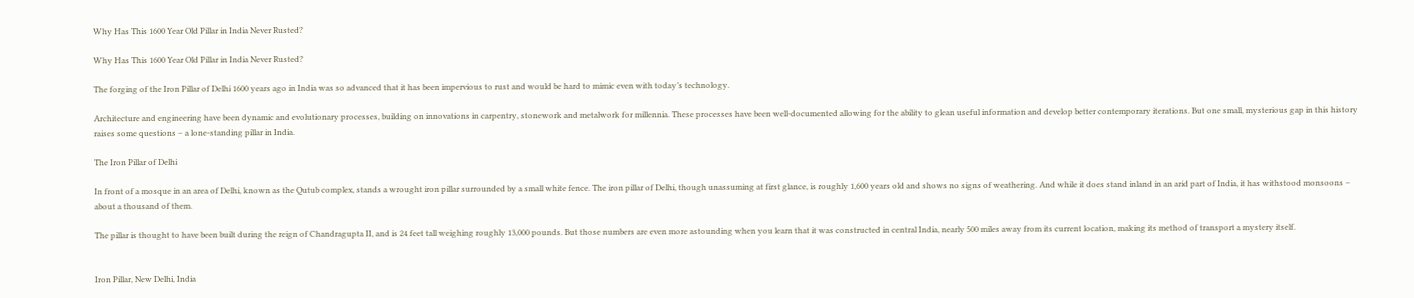Why Has This 1600 Year Old Pillar in India Never Rusted?

Why Has This 1600 Year Old Pillar in India Never Rusted?

The forging of the Iron Pillar of Delhi 1600 years ago in India was so advanced that it has been impervious to rust and would be hard to mimic even with today’s technology.

Architecture and engineering have been dynamic and evolutionary processes, building on innovations in carpentry, stonework and metalwork for millennia. These processes have been well-documented allowing for the ability to glean useful information and develop better contemporary iterations. But one small, mysterious gap in this history raises some questions – a lone-standing pillar in India.

The Iron Pillar of Delhi

In front of a mosque in an area of Delhi, known as the Qutub complex, stands a wrought iron pillar surrounded by a small white fence. The iron pillar of Delhi, though unassuming at first glance, is roughly 1,600 years old and shows no signs of weathering. And while it does stand inland in an arid part of India, it has withstood monsoons – about a thousand of them.

The pillar is thought to have been built during the reign of Chandragupta II, and is 24 feet tall weighing roughly 13,000 pounds. But those numbers are even more astounding when you learn that it was constructed in central India, nearly 500 miles away from its current location, making its method of transport a mystery itself.


Iron Pillar, New Delhi, India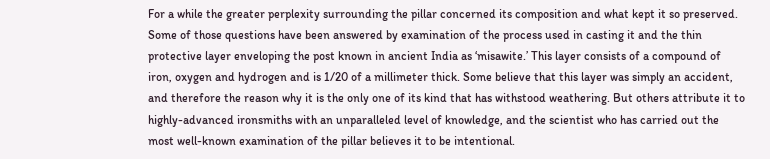For a while the greater perplexity surrounding the pillar concerned its composition and what kept it so preserved. Some of those questions have been answered by examination of the process used in casting it and the thin protective layer enveloping the post known in ancient India as ‘misawite.’ This layer consists of a compound of iron, oxygen and hydrogen and is 1/20 of a millimeter thick. Some believe that this layer was simply an accident, and therefore the reason why it is the only one of its kind that has withstood weathering. But others attribute it to highly-advanced ironsmiths with an unparalleled level of knowledge, and the scientist who has carried out the most well-known examination of the pillar believes it to be intentional.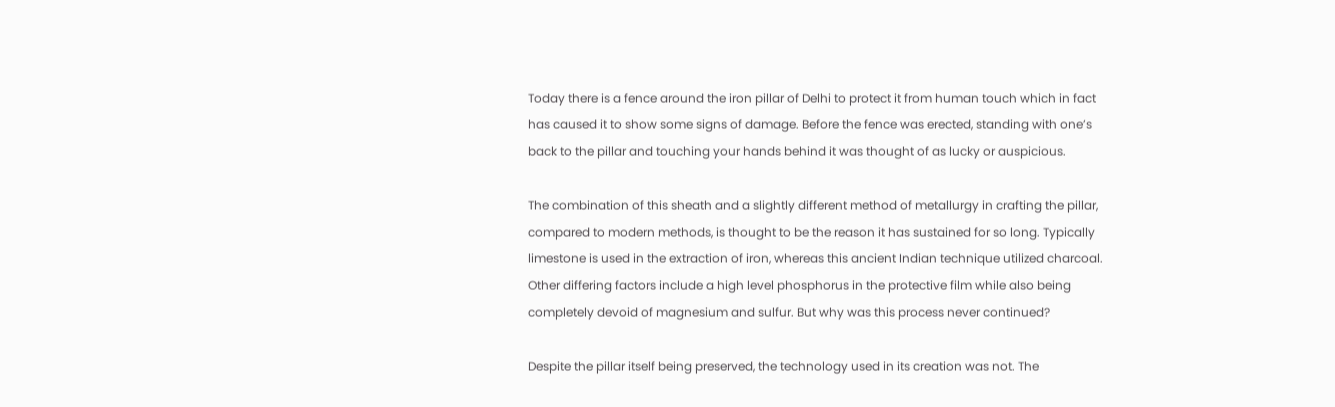Today there is a fence around the iron pillar of Delhi to protect it from human touch which in fact has caused it to show some signs of damage. Before the fence was erected, standing with one’s back to the pillar and touching your hands behind it was thought of as lucky or auspicious.

The combination of this sheath and a slightly different method of metallurgy in crafting the pillar, compared to modern methods, is thought to be the reason it has sustained for so long. Typically limestone is used in the extraction of iron, whereas this ancient Indian technique utilized charcoal. Other differing factors include a high level phosphorus in the protective film while also being completely devoid of magnesium and sulfur. But why was this process never continued?

Despite the pillar itself being preserved, the technology used in its creation was not. The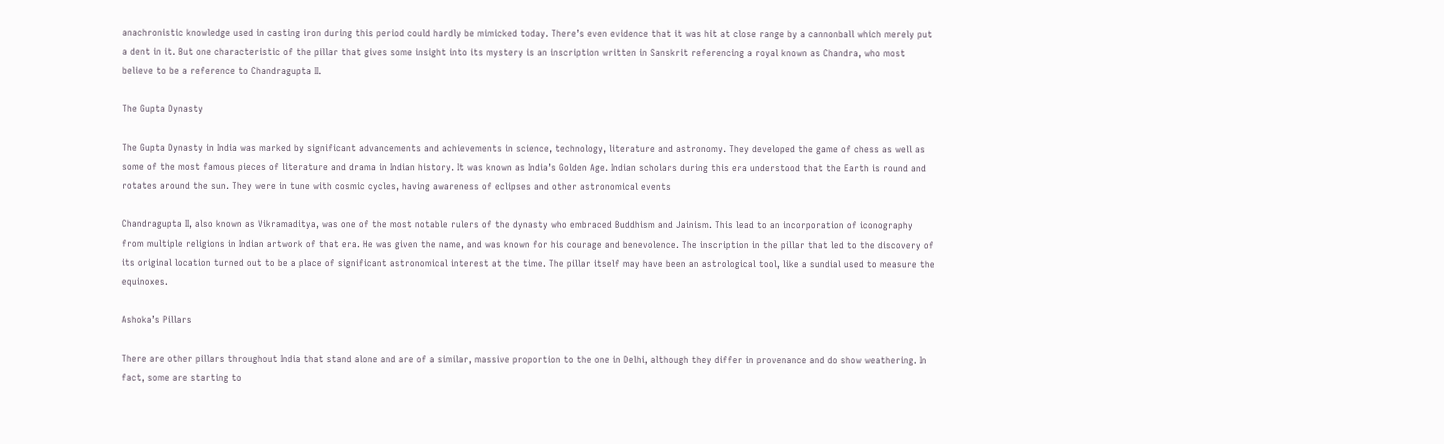anachronistic knowledge used in casting iron during this period could hardly be mimicked today. There’s even evidence that it was hit at close range by a cannonball which merely put a dent in it. But one characteristic of the pillar that gives some insight into its mystery is an inscription written in Sanskrit referencing a royal known as Chandra, who most believe to be a reference to Chandragupta II.

The Gupta Dynasty

The Gupta Dynasty in India was marked by significant advancements and achievements in science, technology, literature and astronomy. They developed the game of chess as well as some of the most famous pieces of literature and drama in Indian history. It was known as India’s Golden Age. Indian scholars during this era understood that the Earth is round and rotates around the sun. They were in tune with cosmic cycles, having awareness of eclipses and other astronomical events

Chandragupta II, also known as Vikramaditya, was one of the most notable rulers of the dynasty who embraced Buddhism and Jainism. This lead to an incorporation of iconography from multiple religions in Indian artwork of that era. He was given the name, and was known for his courage and benevolence. The inscription in the pillar that led to the discovery of its original location turned out to be a place of significant astronomical interest at the time. The pillar itself may have been an astrological tool, like a sundial used to measure the equinoxes.

Ashoka’s Pillars

There are other pillars throughout India that stand alone and are of a similar, massive proportion to the one in Delhi, although they differ in provenance and do show weathering. In fact, some are starting to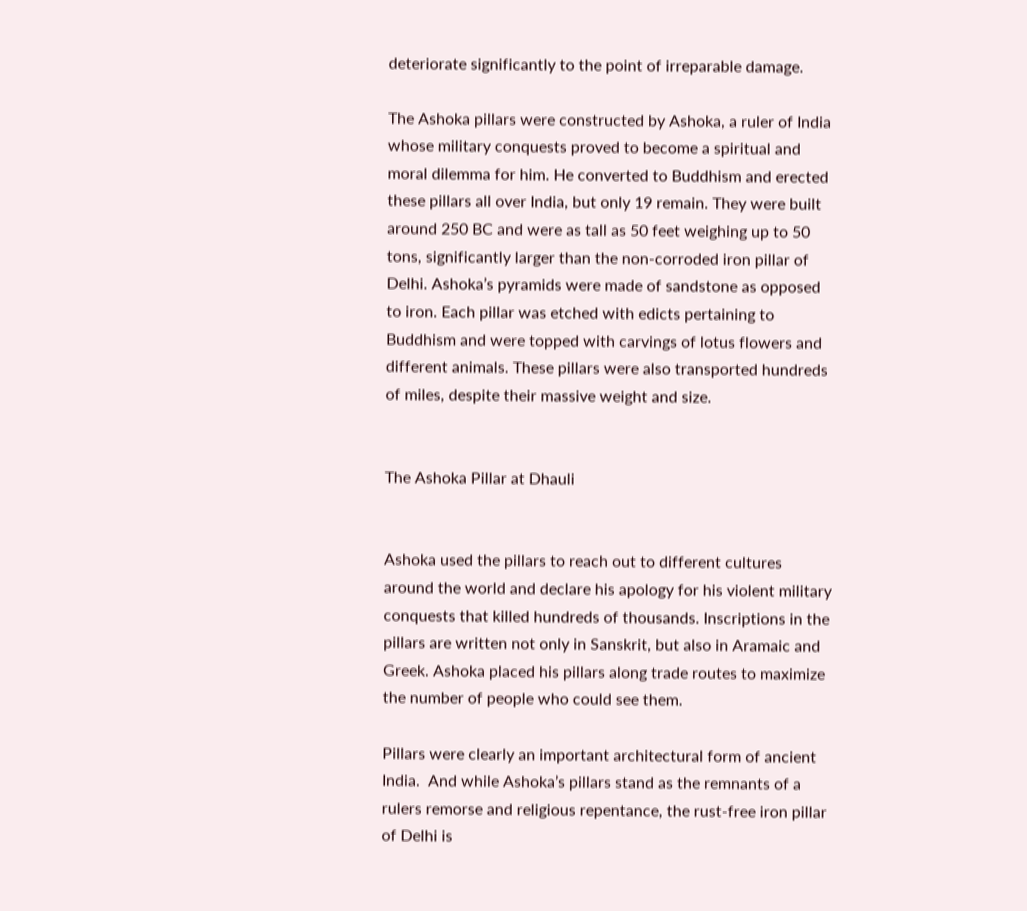deteriorate significantly to the point of irreparable damage.

The Ashoka pillars were constructed by Ashoka, a ruler of India whose military conquests proved to become a spiritual and moral dilemma for him. He converted to Buddhism and erected these pillars all over India, but only 19 remain. They were built around 250 BC and were as tall as 50 feet weighing up to 50 tons, significantly larger than the non-corroded iron pillar of Delhi. Ashoka’s pyramids were made of sandstone as opposed to iron. Each pillar was etched with edicts pertaining to Buddhism and were topped with carvings of lotus flowers and different animals. These pillars were also transported hundreds of miles, despite their massive weight and size.


The Ashoka Pillar at Dhauli


Ashoka used the pillars to reach out to different cultures around the world and declare his apology for his violent military conquests that killed hundreds of thousands. Inscriptions in the pillars are written not only in Sanskrit, but also in Aramaic and Greek. Ashoka placed his pillars along trade routes to maximize the number of people who could see them.

Pillars were clearly an important architectural form of ancient India.  And while Ashoka’s pillars stand as the remnants of a rulers remorse and religious repentance, the rust-free iron pillar of Delhi is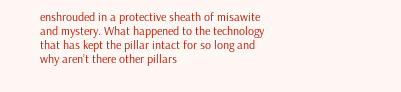enshrouded in a protective sheath of misawite and mystery. What happened to the technology that has kept the pillar intact for so long and why aren’t there other pillars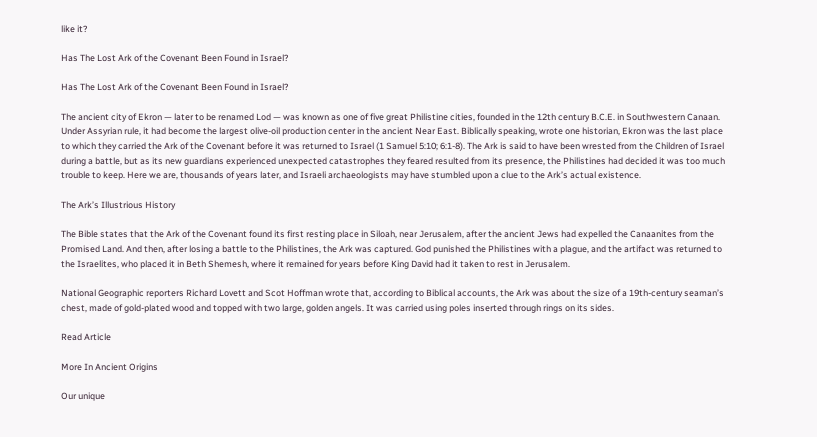like it?

Has The Lost Ark of the Covenant Been Found in Israel?

Has The Lost Ark of the Covenant Been Found in Israel?

The ancient city of Ekron — later to be renamed Lod — was known as one of five great Philistine cities, founded in the 12th century B.C.E. in Southwestern Canaan. Under Assyrian rule, it had become the largest olive-oil production center in the ancient Near East. Biblically speaking, wrote one historian, Ekron was the last place to which they carried the Ark of the Covenant before it was returned to Israel (1 Samuel 5:10; 6:1-8). The Ark is said to have been wrested from the Children of Israel during a battle, but as its new guardians experienced unexpected catastrophes they feared resulted from its presence, the Philistines had decided it was too much trouble to keep. Here we are, thousands of years later, and Israeli archaeologists may have stumbled upon a clue to the Ark’s actual existence.

The Ark’s Illustrious History

The Bible states that the Ark of the Covenant found its first resting place in Siloah, near Jerusalem, after the ancient Jews had expelled the Canaanites from the Promised Land. And then, after losing a battle to the Philistines, the Ark was captured. God punished the Philistines with a plague, and the artifact was returned to the Israelites, who placed it in Beth Shemesh, where it remained for years before King David had it taken to rest in Jerusalem.

National Geographic reporters Richard Lovett and Scot Hoffman wrote that, according to Biblical accounts, the Ark was about the size of a 19th-century seaman’s chest, made of gold-plated wood and topped with two large, golden angels. It was carried using poles inserted through rings on its sides.

Read Article

More In Ancient Origins

Our unique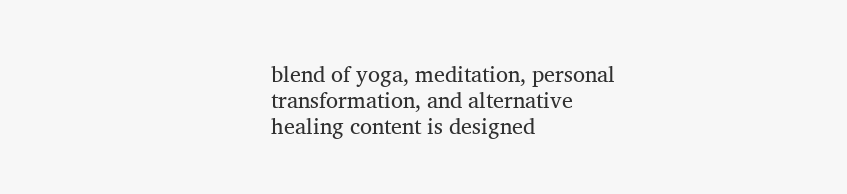blend of yoga, meditation, personal transformation, and alternative healing content is designed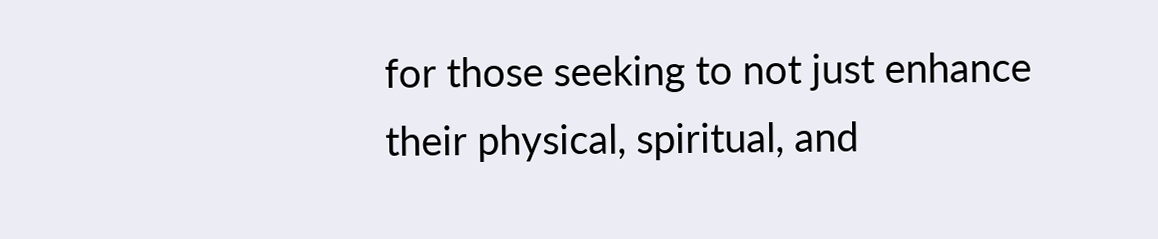for those seeking to not just enhance their physical, spiritual, and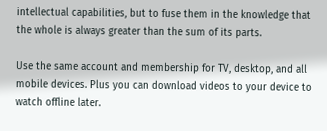intellectual capabilities, but to fuse them in the knowledge that the whole is always greater than the sum of its parts.

Use the same account and membership for TV, desktop, and all mobile devices. Plus you can download videos to your device to watch offline later.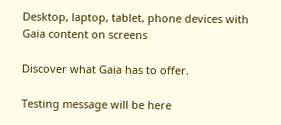Desktop, laptop, tablet, phone devices with Gaia content on screens

Discover what Gaia has to offer.

Testing message will be here